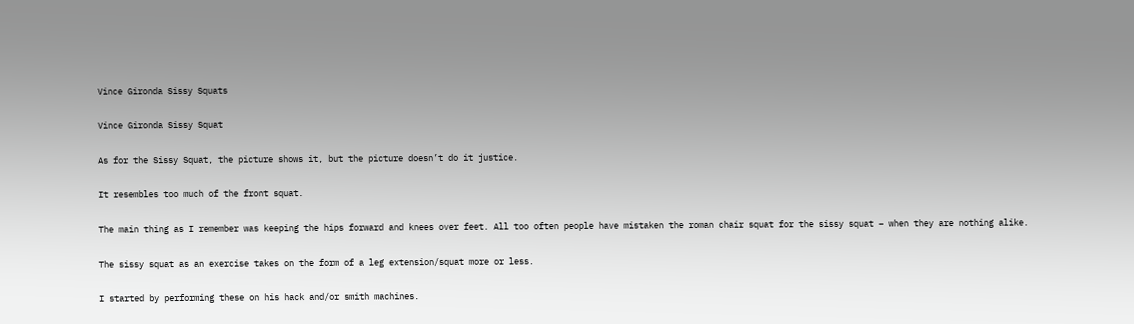Vince Gironda Sissy Squats

Vince Gironda Sissy Squat

As for the Sissy Squat, the picture shows it, but the picture doesn’t do it justice.

It resembles too much of the front squat.

The main thing as I remember was keeping the hips forward and knees over feet. All too often people have mistaken the roman chair squat for the sissy squat – when they are nothing alike.

The sissy squat as an exercise takes on the form of a leg extension/squat more or less.

I started by performing these on his hack and/or smith machines.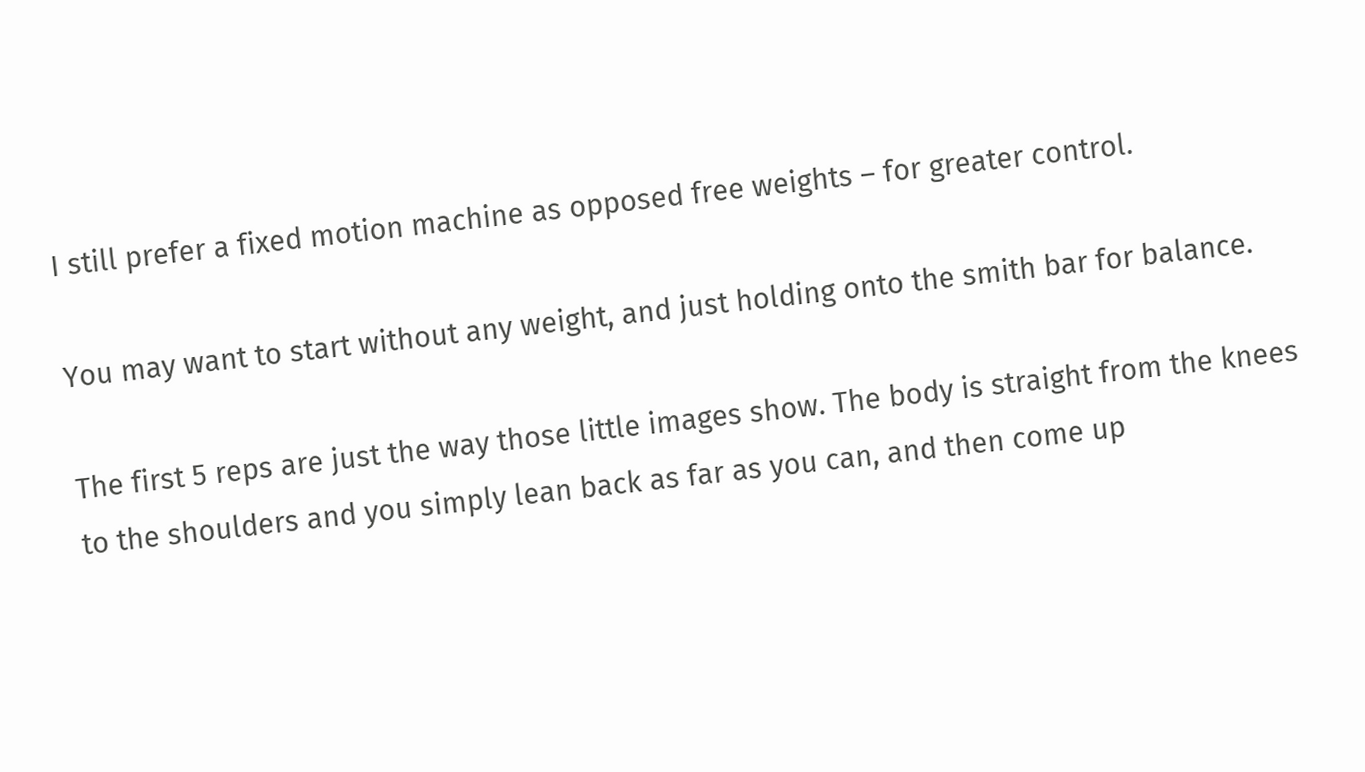I still prefer a fixed motion machine as opposed free weights – for greater control.

You may want to start without any weight, and just holding onto the smith bar for balance.

The first 5 reps are just the way those little images show. The body is straight from the knees to the shoulders and you simply lean back as far as you can, and then come up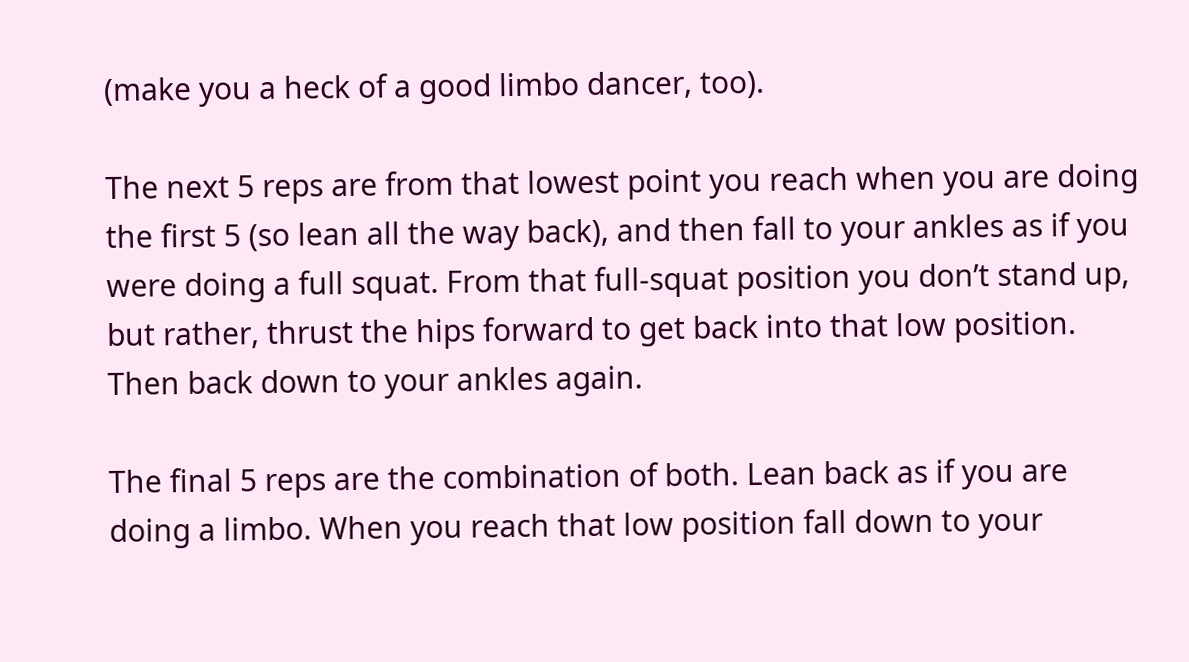(make you a heck of a good limbo dancer, too).

The next 5 reps are from that lowest point you reach when you are doing the first 5 (so lean all the way back), and then fall to your ankles as if you were doing a full squat. From that full-squat position you don’t stand up, but rather, thrust the hips forward to get back into that low position. Then back down to your ankles again.

The final 5 reps are the combination of both. Lean back as if you are doing a limbo. When you reach that low position fall down to your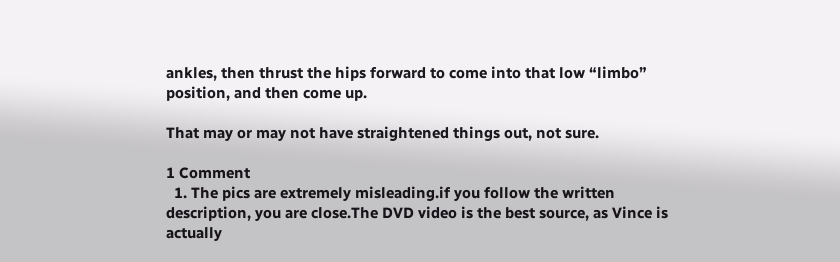ankles, then thrust the hips forward to come into that low “limbo” position, and then come up.

That may or may not have straightened things out, not sure.

1 Comment
  1. The pics are extremely misleading.if you follow the written description, you are close.The DVD video is the best source, as Vince is actually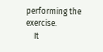performing the exercise.
    It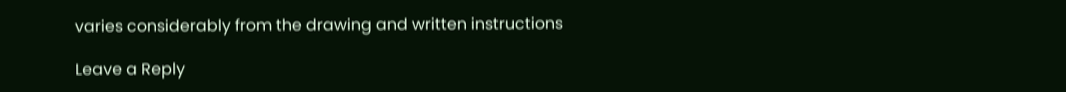varies considerably from the drawing and written instructions

Leave a Reply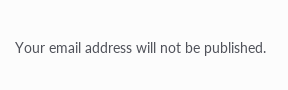Your email address will not be published.